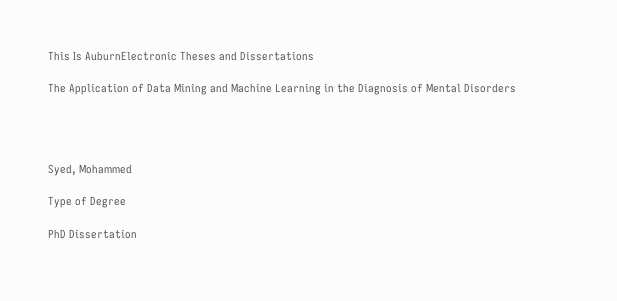This Is AuburnElectronic Theses and Dissertations

The Application of Data Mining and Machine Learning in the Diagnosis of Mental Disorders




Syed, Mohammed

Type of Degree

PhD Dissertation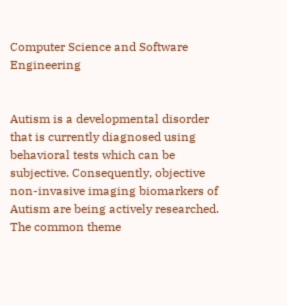Computer Science and Software Engineering


Autism is a developmental disorder that is currently diagnosed using behavioral tests which can be subjective. Consequently, objective non-invasive imaging biomarkers of Autism are being actively researched. The common theme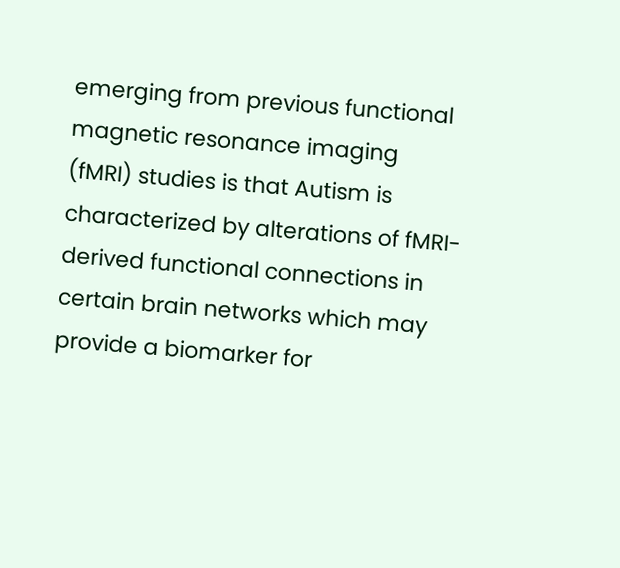emerging from previous functional magnetic resonance imaging (fMRI) studies is that Autism is characterized by alterations of fMRI-derived functional connections in certain brain networks which may provide a biomarker for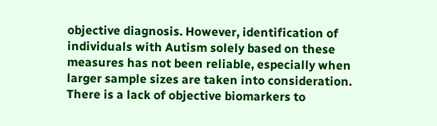objective diagnosis. However, identification of individuals with Autism solely based on these measures has not been reliable, especially when larger sample sizes are taken into consideration. There is a lack of objective biomarkers to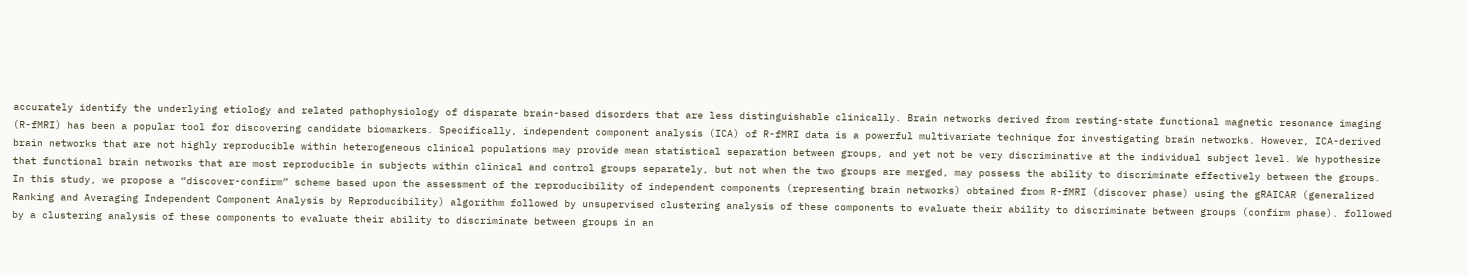accurately identify the underlying etiology and related pathophysiology of disparate brain-based disorders that are less distinguishable clinically. Brain networks derived from resting-state functional magnetic resonance imaging (R-fMRI) has been a popular tool for discovering candidate biomarkers. Specifically, independent component analysis (ICA) of R-fMRI data is a powerful multivariate technique for investigating brain networks. However, ICA-derived brain networks that are not highly reproducible within heterogeneous clinical populations may provide mean statistical separation between groups, and yet not be very discriminative at the individual subject level. We hypothesize that functional brain networks that are most reproducible in subjects within clinical and control groups separately, but not when the two groups are merged, may possess the ability to discriminate effectively between the groups. In this study, we propose a “discover-confirm” scheme based upon the assessment of the reproducibility of independent components (representing brain networks) obtained from R-fMRI (discover phase) using the gRAICAR (generalized Ranking and Averaging Independent Component Analysis by Reproducibility) algorithm followed by unsupervised clustering analysis of these components to evaluate their ability to discriminate between groups (confirm phase). followed by a clustering analysis of these components to evaluate their ability to discriminate between groups in an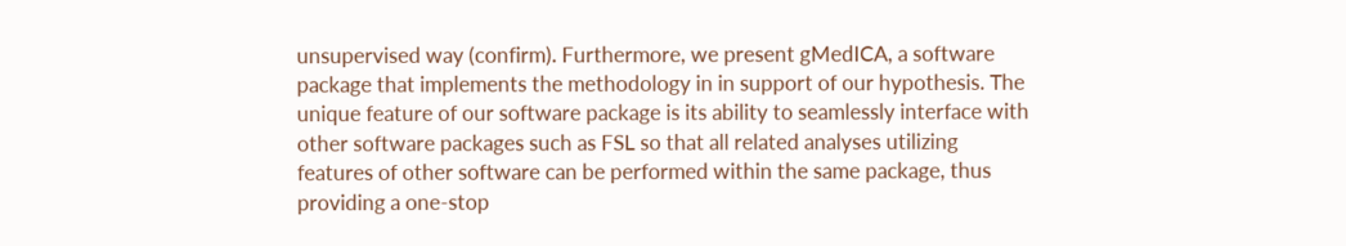unsupervised way (confirm). Furthermore, we present gMedICA, a software package that implements the methodology in in support of our hypothesis. The unique feature of our software package is its ability to seamlessly interface with other software packages such as FSL so that all related analyses utilizing features of other software can be performed within the same package, thus providing a one-stop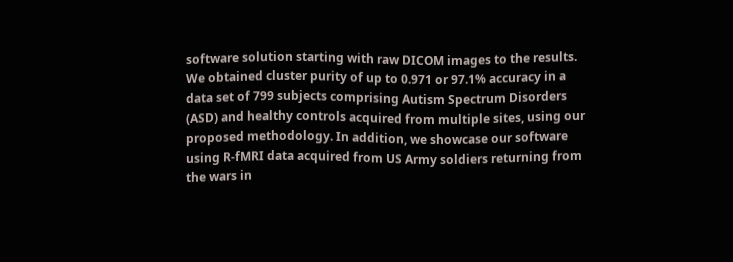software solution starting with raw DICOM images to the results. We obtained cluster purity of up to 0.971 or 97.1% accuracy in a data set of 799 subjects comprising Autism Spectrum Disorders (ASD) and healthy controls acquired from multiple sites, using our proposed methodology. In addition, we showcase our software using R-fMRI data acquired from US Army soldiers returning from the wars in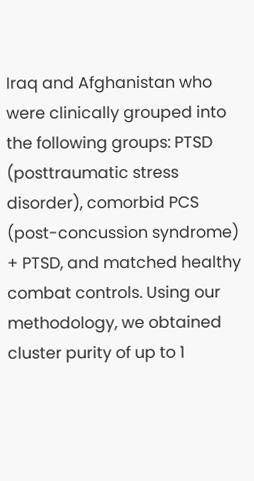Iraq and Afghanistan who were clinically grouped into the following groups: PTSD (posttraumatic stress disorder), comorbid PCS (post-concussion syndrome) + PTSD, and matched healthy combat controls. Using our methodology, we obtained cluster purity of up to 1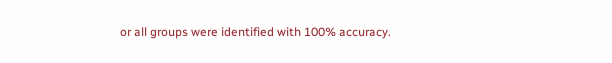or all groups were identified with 100% accuracy.